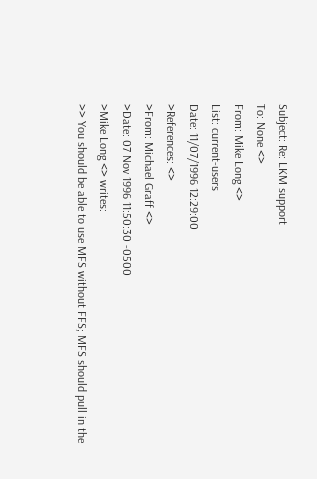Subject: Re: LKM support
To: None <>
From: Mike Long <>
List: current-users
Date: 11/07/1996 12:29:00
>References: <>
>From: Michael Graff <>
>Date: 07 Nov 1996 11:50:30 -0500
>Mike Long <> writes:
>> You should be able to use MFS without FFS; MFS should pull in the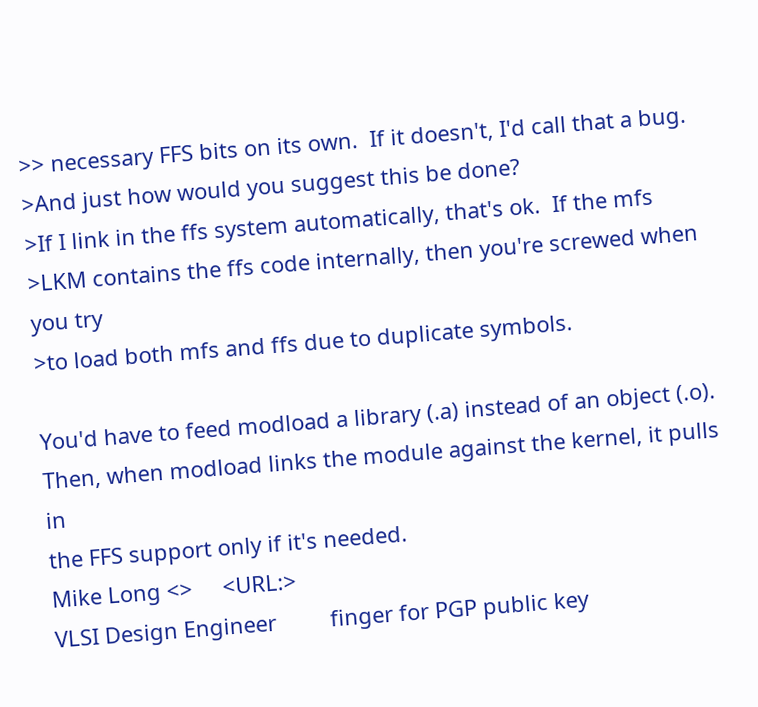>> necessary FFS bits on its own.  If it doesn't, I'd call that a bug.
>And just how would you suggest this be done?
>If I link in the ffs system automatically, that's ok.  If the mfs
>LKM contains the ffs code internally, then you're screwed when you try
>to load both mfs and ffs due to duplicate symbols.

You'd have to feed modload a library (.a) instead of an object (.o).
Then, when modload links the module against the kernel, it pulls in
the FFS support only if it's needed.
Mike Long <>     <URL:>
VLSI Design Engineer         finger for PGP public key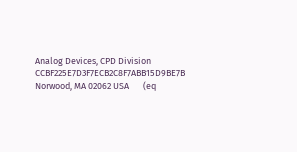Analog Devices, CPD Division          CCBF225E7D3F7ECB2C8F7ABB15D9BE7B
Norwood, MA 02062 USA       (eq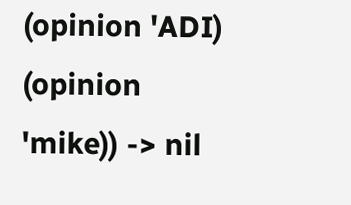(opinion 'ADI) (opinion 'mike)) -> nil